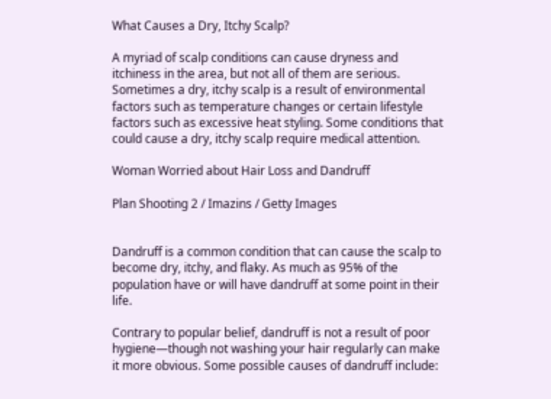What Causes a Dry, Itchy Scalp?

A myriad of scalp conditions can cause dryness and itchiness in the area, but not all of them are serious. Sometimes a dry, itchy scalp is a result of environmental factors such as temperature changes or certain lifestyle factors such as excessive heat styling. Some conditions that could cause a dry, itchy scalp require medical attention.

Woman Worried about Hair Loss and Dandruff

Plan Shooting 2 / Imazins / Getty Images


Dandruff is a common condition that can cause the scalp to become dry, itchy, and flaky. As much as 95% of the population have or will have dandruff at some point in their life.

Contrary to popular belief, dandruff is not a result of poor hygiene—though not washing your hair regularly can make it more obvious. Some possible causes of dandruff include: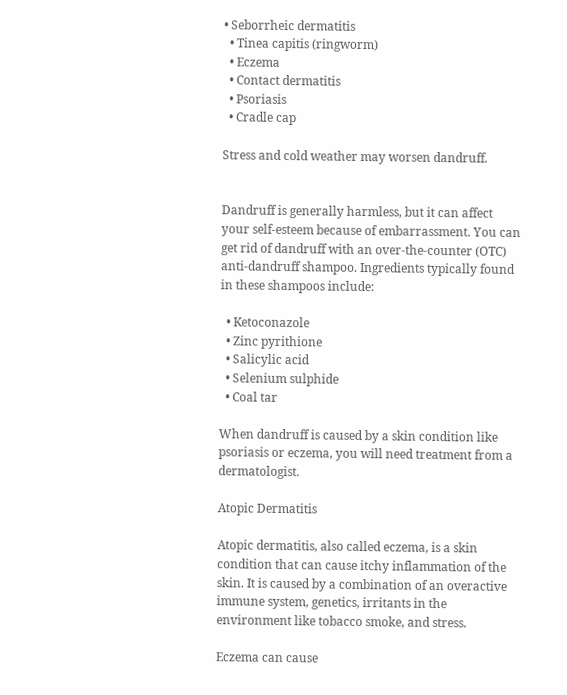• Seborrheic dermatitis
  • Tinea capitis (ringworm)
  • Eczema
  • Contact dermatitis
  • Psoriasis
  • Cradle cap

Stress and cold weather may worsen dandruff.


Dandruff is generally harmless, but it can affect your self-esteem because of embarrassment. You can get rid of dandruff with an over-the-counter (OTC) anti-dandruff shampoo. Ingredients typically found in these shampoos include:

  • Ketoconazole
  • Zinc pyrithione
  • Salicylic acid
  • Selenium sulphide
  • Coal tar

When dandruff is caused by a skin condition like psoriasis or eczema, you will need treatment from a dermatologist.

Atopic Dermatitis

Atopic dermatitis, also called eczema, is a skin condition that can cause itchy inflammation of the skin. It is caused by a combination of an overactive immune system, genetics, irritants in the environment like tobacco smoke, and stress.

Eczema can cause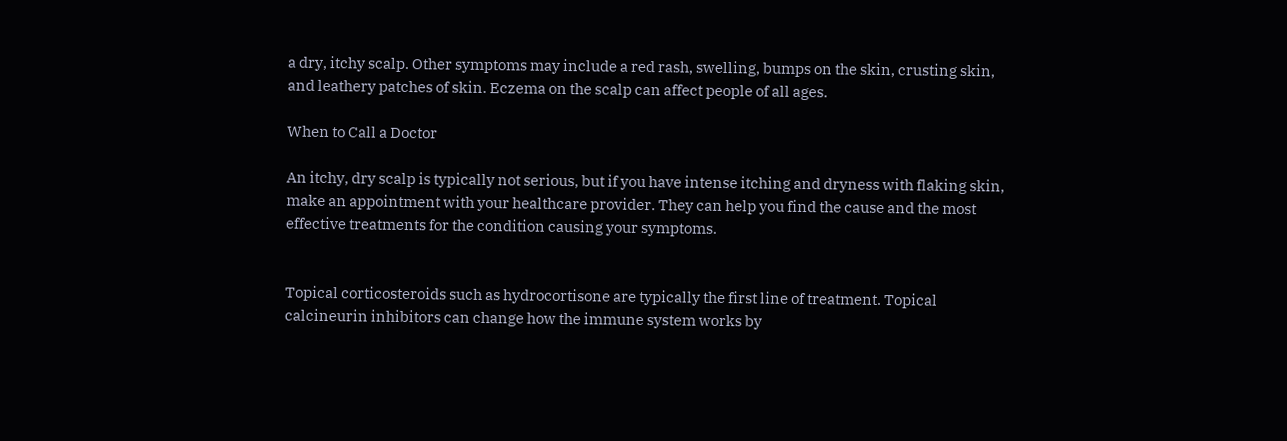a dry, itchy scalp. Other symptoms may include a red rash, swelling, bumps on the skin, crusting skin, and leathery patches of skin. Eczema on the scalp can affect people of all ages.

When to Call a Doctor

An itchy, dry scalp is typically not serious, but if you have intense itching and dryness with flaking skin, make an appointment with your healthcare provider. They can help you find the cause and the most effective treatments for the condition causing your symptoms.


Topical corticosteroids such as hydrocortisone are typically the first line of treatment. Topical calcineurin inhibitors can change how the immune system works by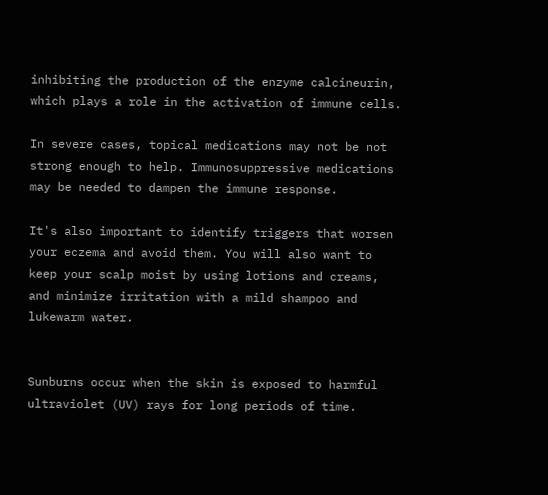inhibiting the production of the enzyme calcineurin, which plays a role in the activation of immune cells.

In severe cases, topical medications may not be not strong enough to help. Immunosuppressive medications may be needed to dampen the immune response.

It's also important to identify triggers that worsen your eczema and avoid them. You will also want to keep your scalp moist by using lotions and creams, and minimize irritation with a mild shampoo and lukewarm water.


Sunburns occur when the skin is exposed to harmful ultraviolet (UV) rays for long periods of time.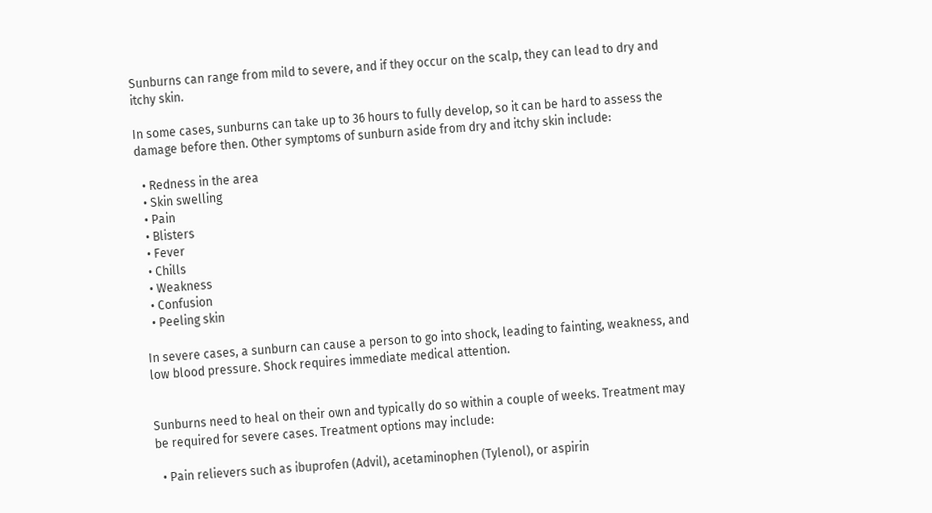Sunburns can range from mild to severe, and if they occur on the scalp, they can lead to dry and itchy skin.

In some cases, sunburns can take up to 36 hours to fully develop, so it can be hard to assess the damage before then. Other symptoms of sunburn aside from dry and itchy skin include:

  • Redness in the area
  • Skin swelling
  • Pain
  • Blisters
  • Fever
  • Chills
  • Weakness
  • Confusion
  • Peeling skin

In severe cases, a sunburn can cause a person to go into shock, leading to fainting, weakness, and low blood pressure. Shock requires immediate medical attention.


Sunburns need to heal on their own and typically do so within a couple of weeks. Treatment may be required for severe cases. Treatment options may include:

  • Pain relievers such as ibuprofen (Advil), acetaminophen (Tylenol), or aspirin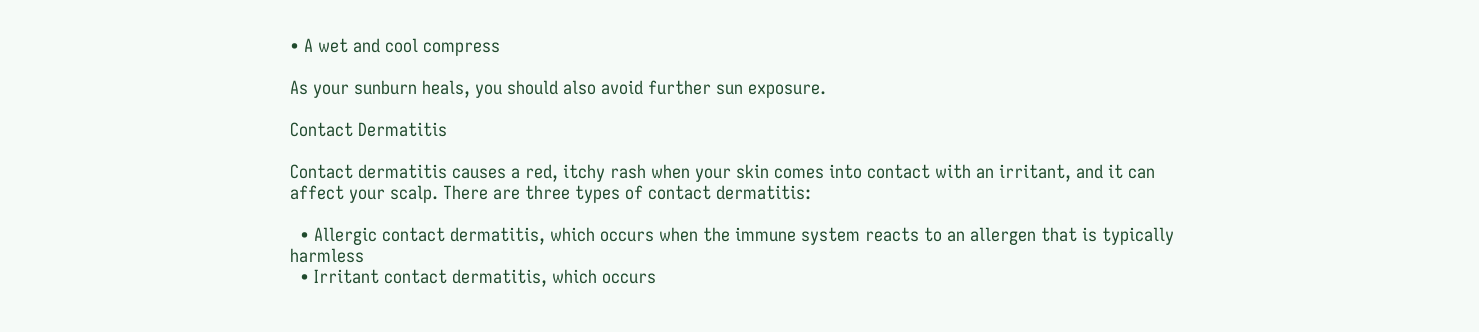• A wet and cool compress

As your sunburn heals, you should also avoid further sun exposure.

Contact Dermatitis

Contact dermatitis causes a red, itchy rash when your skin comes into contact with an irritant, and it can affect your scalp. There are three types of contact dermatitis:

  • Allergic contact dermatitis, which occurs when the immune system reacts to an allergen that is typically harmless
  • Irritant contact dermatitis, which occurs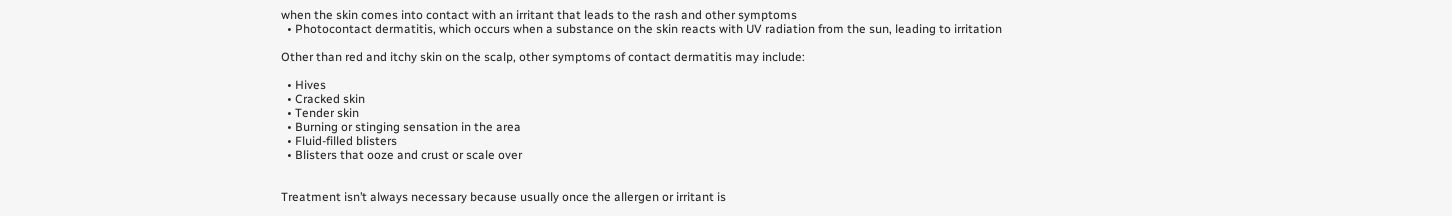when the skin comes into contact with an irritant that leads to the rash and other symptoms
  • Photocontact dermatitis, which occurs when a substance on the skin reacts with UV radiation from the sun, leading to irritation

Other than red and itchy skin on the scalp, other symptoms of contact dermatitis may include:

  • Hives
  • Cracked skin
  • Tender skin
  • Burning or stinging sensation in the area
  • Fluid-filled blisters
  • Blisters that ooze and crust or scale over


Treatment isn’t always necessary because usually once the allergen or irritant is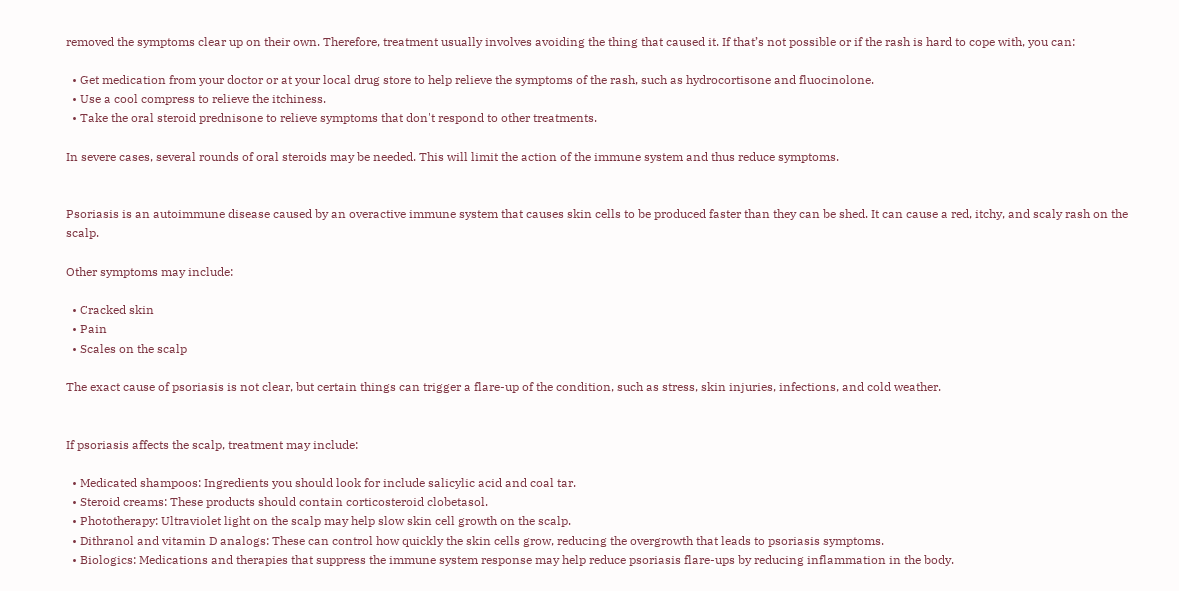removed the symptoms clear up on their own. Therefore, treatment usually involves avoiding the thing that caused it. If that’s not possible or if the rash is hard to cope with, you can:

  • Get medication from your doctor or at your local drug store to help relieve the symptoms of the rash, such as hydrocortisone and fluocinolone.
  • Use a cool compress to relieve the itchiness.
  • Take the oral steroid prednisone to relieve symptoms that don't respond to other treatments.

In severe cases, several rounds of oral steroids may be needed. This will limit the action of the immune system and thus reduce symptoms.


Psoriasis is an autoimmune disease caused by an overactive immune system that causes skin cells to be produced faster than they can be shed. It can cause a red, itchy, and scaly rash on the scalp.

Other symptoms may include:

  • Cracked skin
  • Pain
  • Scales on the scalp

The exact cause of psoriasis is not clear, but certain things can trigger a flare-up of the condition, such as stress, skin injuries, infections, and cold weather.


If psoriasis affects the scalp, treatment may include:

  • Medicated shampoos: Ingredients you should look for include salicylic acid and coal tar.
  • Steroid creams: These products should contain corticosteroid clobetasol.
  • Phototherapy: Ultraviolet light on the scalp may help slow skin cell growth on the scalp.
  • Dithranol and vitamin D analogs: These can control how quickly the skin cells grow, reducing the overgrowth that leads to psoriasis symptoms.
  • Biologics: Medications and therapies that suppress the immune system response may help reduce psoriasis flare-ups by reducing inflammation in the body.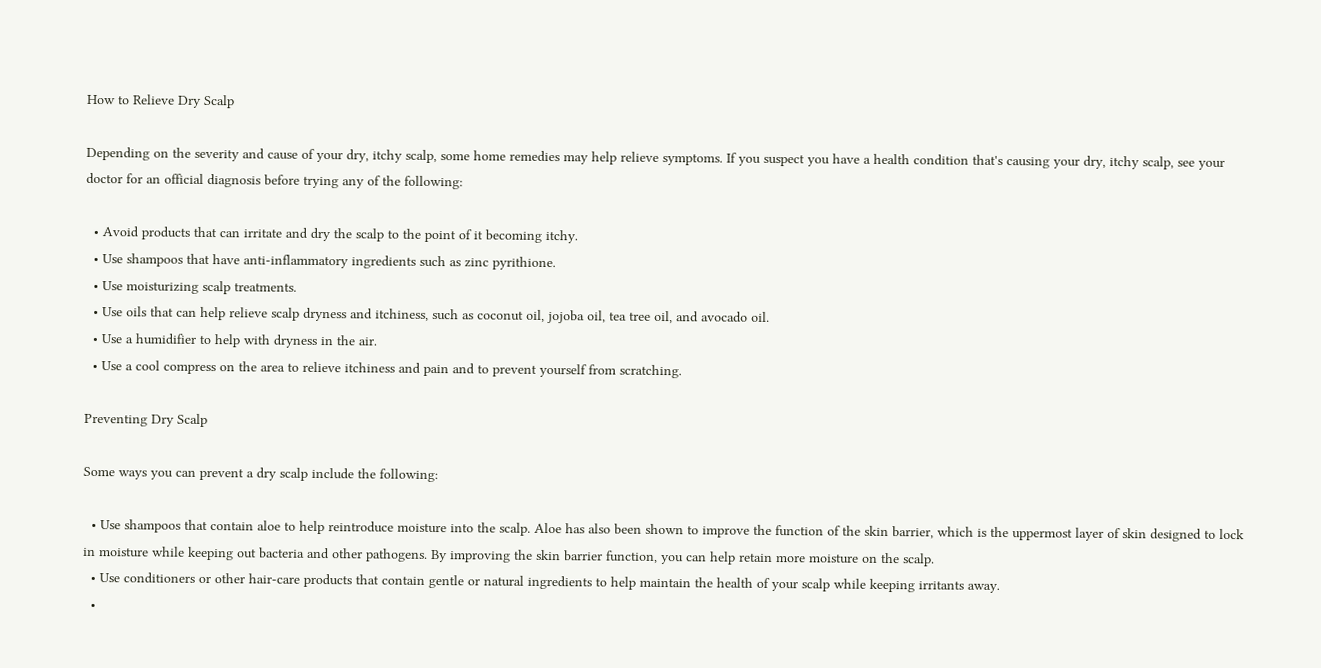How to Relieve Dry Scalp

Depending on the severity and cause of your dry, itchy scalp, some home remedies may help relieve symptoms. If you suspect you have a health condition that's causing your dry, itchy scalp, see your doctor for an official diagnosis before trying any of the following:

  • Avoid products that can irritate and dry the scalp to the point of it becoming itchy.
  • Use shampoos that have anti-inflammatory ingredients such as zinc pyrithione.
  • Use moisturizing scalp treatments.
  • Use oils that can help relieve scalp dryness and itchiness, such as coconut oil, jojoba oil, tea tree oil, and avocado oil.
  • Use a humidifier to help with dryness in the air.
  • Use a cool compress on the area to relieve itchiness and pain and to prevent yourself from scratching.

Preventing Dry Scalp

Some ways you can prevent a dry scalp include the following:

  • Use shampoos that contain aloe to help reintroduce moisture into the scalp. Aloe has also been shown to improve the function of the skin barrier, which is the uppermost layer of skin designed to lock in moisture while keeping out bacteria and other pathogens. By improving the skin barrier function, you can help retain more moisture on the scalp.
  • Use conditioners or other hair-care products that contain gentle or natural ingredients to help maintain the health of your scalp while keeping irritants away.
  •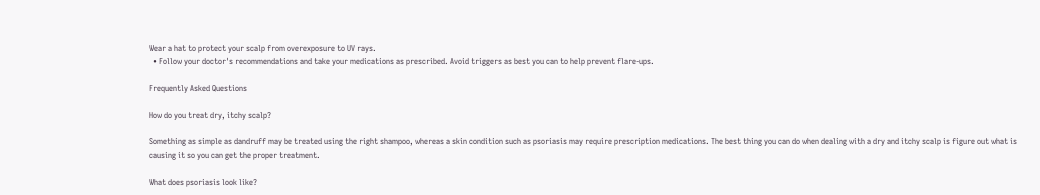Wear a hat to protect your scalp from overexposure to UV rays.
  • Follow your doctor's recommendations and take your medications as prescribed. Avoid triggers as best you can to help prevent flare-ups.

Frequently Asked Questions

How do you treat dry, itchy scalp?

Something as simple as dandruff may be treated using the right shampoo, whereas a skin condition such as psoriasis may require prescription medications. The best thing you can do when dealing with a dry and itchy scalp is figure out what is causing it so you can get the proper treatment.

What does psoriasis look like?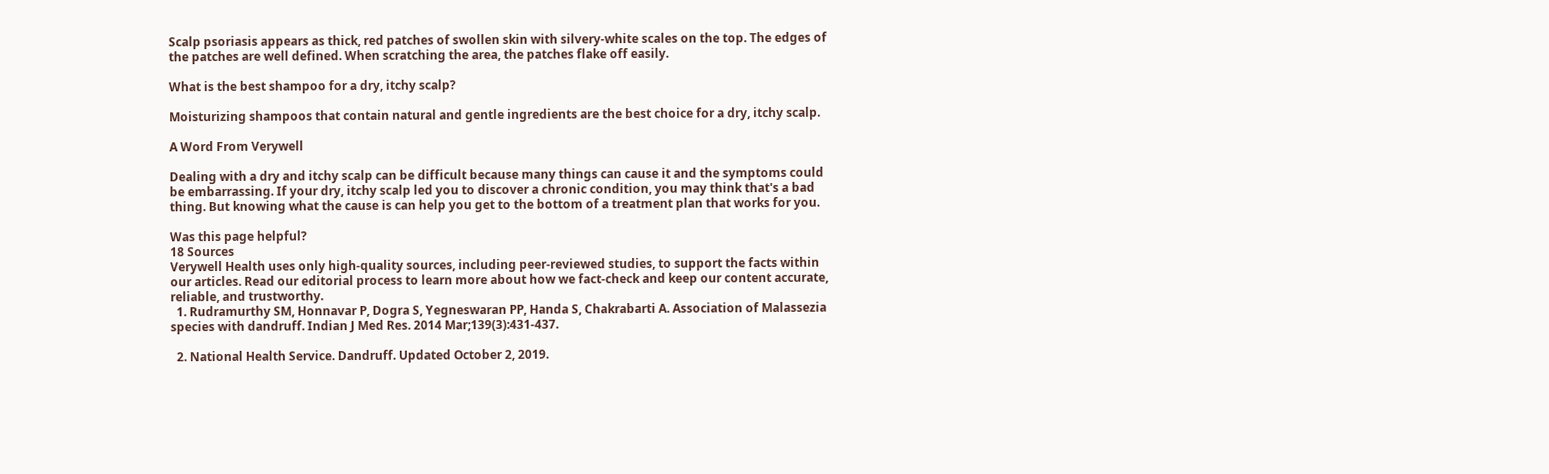Scalp psoriasis appears as thick, red patches of swollen skin with silvery-white scales on the top. The edges of the patches are well defined. When scratching the area, the patches flake off easily.

What is the best shampoo for a dry, itchy scalp?

Moisturizing shampoos that contain natural and gentle ingredients are the best choice for a dry, itchy scalp.

A Word From Verywell

Dealing with a dry and itchy scalp can be difficult because many things can cause it and the symptoms could be embarrassing. If your dry, itchy scalp led you to discover a chronic condition, you may think that's a bad thing. But knowing what the cause is can help you get to the bottom of a treatment plan that works for you.

Was this page helpful?
18 Sources
Verywell Health uses only high-quality sources, including peer-reviewed studies, to support the facts within our articles. Read our editorial process to learn more about how we fact-check and keep our content accurate, reliable, and trustworthy.
  1. Rudramurthy SM, Honnavar P, Dogra S, Yegneswaran PP, Handa S, Chakrabarti A. Association of Malassezia species with dandruff. Indian J Med Res. 2014 Mar;139(3):431-437.

  2. National Health Service. Dandruff. Updated October 2, 2019.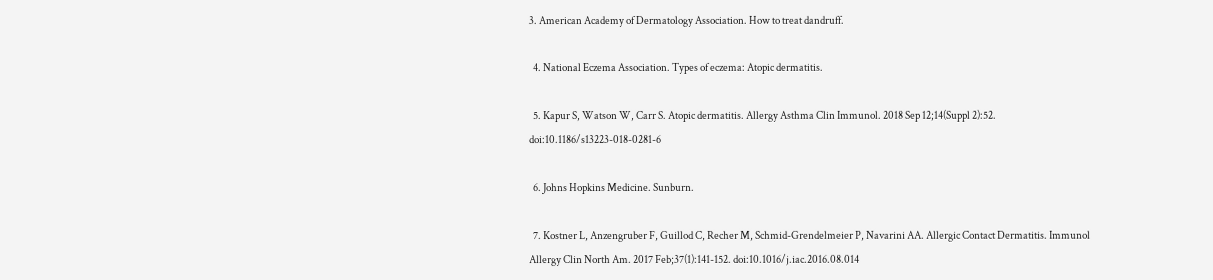3. American Academy of Dermatology Association. How to treat dandruff.

  4. National Eczema Association. Types of eczema: Atopic dermatitis.

  5. Kapur S, Watson W, Carr S. Atopic dermatitis. Allergy Asthma Clin Immunol. 2018 Sep 12;14(Suppl 2):52. doi:10.1186/s13223-018-0281-6

  6. Johns Hopkins Medicine. Sunburn.

  7. Kostner L, Anzengruber F, Guillod C, Recher M, Schmid-Grendelmeier P, Navarini AA. Allergic Contact Dermatitis. Immunol Allergy Clin North Am. 2017 Feb;37(1):141-152. doi:10.1016/j.iac.2016.08.014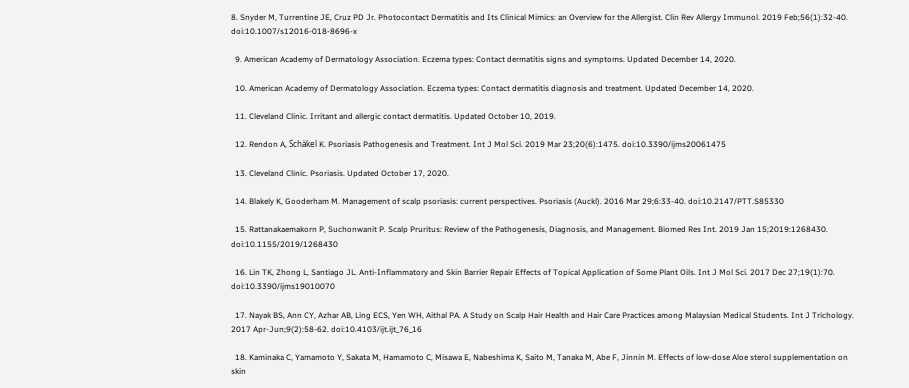8. Snyder M, Turrentine JE, Cruz PD Jr. Photocontact Dermatitis and Its Clinical Mimics: an Overview for the Allergist. Clin Rev Allergy Immunol. 2019 Feb;56(1):32-40. doi:10.1007/s12016-018-8696-x

  9. American Academy of Dermatology Association. Eczema types: Contact dermatitis signs and symptoms. Updated December 14, 2020.

  10. American Academy of Dermatology Association. Eczema types: Contact dermatitis diagnosis and treatment. Updated December 14, 2020.

  11. Cleveland Clinic. Irritant and allergic contact dermatitis. Updated October 10, 2019.

  12. Rendon A, Schäkel K. Psoriasis Pathogenesis and Treatment. Int J Mol Sci. 2019 Mar 23;20(6):1475. doi:10.3390/ijms20061475

  13. Cleveland Clinic. Psoriasis. Updated October 17, 2020.

  14. Blakely K, Gooderham M. Management of scalp psoriasis: current perspectives. Psoriasis (Auckl). 2016 Mar 29;6:33-40. doi:10.2147/PTT.S85330

  15. Rattanakaemakorn P, Suchonwanit P. Scalp Pruritus: Review of the Pathogenesis, Diagnosis, and Management. Biomed Res Int. 2019 Jan 15;2019:1268430. doi:10.1155/2019/1268430

  16. Lin TK, Zhong L, Santiago JL. Anti-Inflammatory and Skin Barrier Repair Effects of Topical Application of Some Plant Oils. Int J Mol Sci. 2017 Dec 27;19(1):70. doi:10.3390/ijms19010070

  17. Nayak BS, Ann CY, Azhar AB, Ling ECS, Yen WH, Aithal PA. A Study on Scalp Hair Health and Hair Care Practices among Malaysian Medical Students. Int J Trichology. 2017 Apr-Jun;9(2):58-62. doi:10.4103/ijt.ijt_76_16

  18. Kaminaka C, Yamamoto Y, Sakata M, Hamamoto C, Misawa E, Nabeshima K, Saito M, Tanaka M, Abe F, Jinnin M. Effects of low-dose Aloe sterol supplementation on skin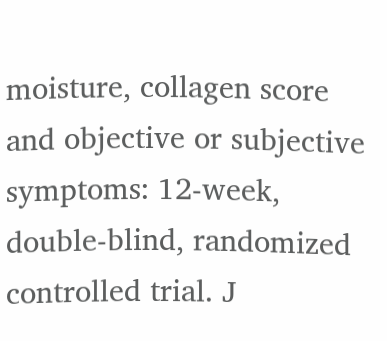moisture, collagen score and objective or subjective symptoms: 12-week, double-blind, randomized controlled trial. J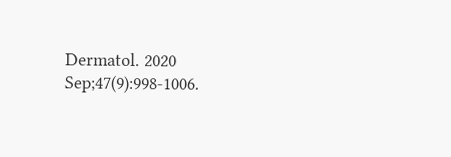Dermatol. 2020 Sep;47(9):998-1006.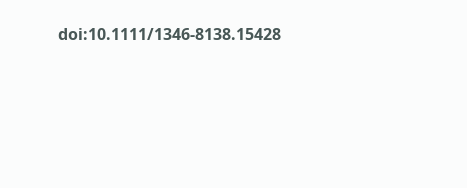doi:10.1111/1346-8138.15428